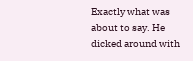Exactly what was about to say. He dicked around with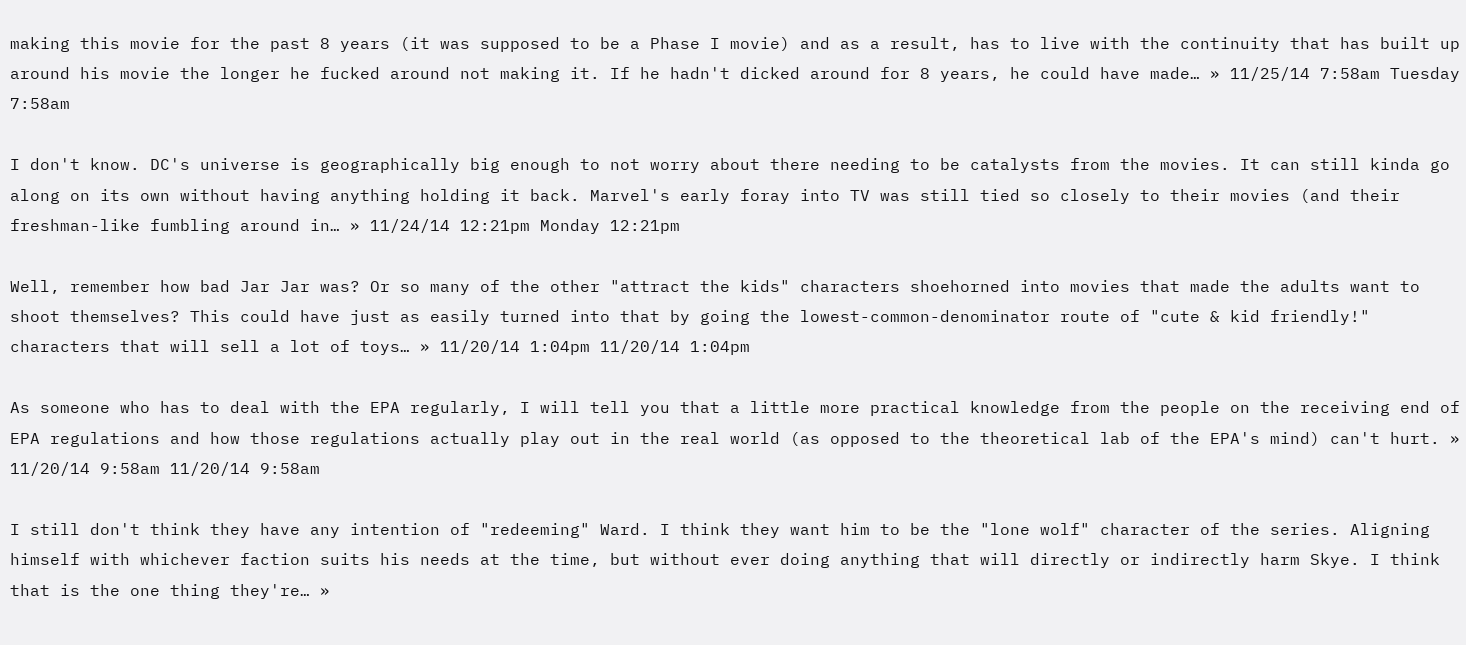making this movie for the past 8 years (it was supposed to be a Phase I movie) and as a result, has to live with the continuity that has built up around his movie the longer he fucked around not making it. If he hadn't dicked around for 8 years, he could have made… » 11/25/14 7:58am Tuesday 7:58am

I don't know. DC's universe is geographically big enough to not worry about there needing to be catalysts from the movies. It can still kinda go along on its own without having anything holding it back. Marvel's early foray into TV was still tied so closely to their movies (and their freshman-like fumbling around in… » 11/24/14 12:21pm Monday 12:21pm

Well, remember how bad Jar Jar was? Or so many of the other "attract the kids" characters shoehorned into movies that made the adults want to shoot themselves? This could have just as easily turned into that by going the lowest-common-denominator route of "cute & kid friendly!" characters that will sell a lot of toys… » 11/20/14 1:04pm 11/20/14 1:04pm

As someone who has to deal with the EPA regularly, I will tell you that a little more practical knowledge from the people on the receiving end of EPA regulations and how those regulations actually play out in the real world (as opposed to the theoretical lab of the EPA's mind) can't hurt. » 11/20/14 9:58am 11/20/14 9:58am

I still don't think they have any intention of "redeeming" Ward. I think they want him to be the "lone wolf" character of the series. Aligning himself with whichever faction suits his needs at the time, but without ever doing anything that will directly or indirectly harm Skye. I think that is the one thing they're… »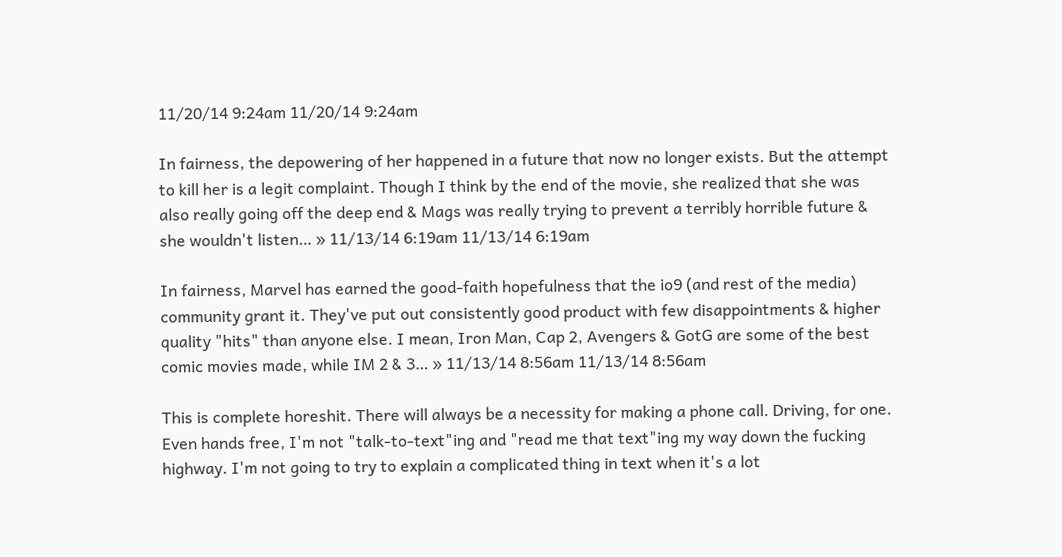11/20/14 9:24am 11/20/14 9:24am

In fairness, the depowering of her happened in a future that now no longer exists. But the attempt to kill her is a legit complaint. Though I think by the end of the movie, she realized that she was also really going off the deep end & Mags was really trying to prevent a terribly horrible future & she wouldn't listen… » 11/13/14 6:19am 11/13/14 6:19am

In fairness, Marvel has earned the good-faith hopefulness that the io9 (and rest of the media) community grant it. They've put out consistently good product with few disappointments & higher quality "hits" than anyone else. I mean, Iron Man, Cap 2, Avengers & GotG are some of the best comic movies made, while IM 2 & 3… » 11/13/14 8:56am 11/13/14 8:56am

This is complete horeshit. There will always be a necessity for making a phone call. Driving, for one. Even hands free, I'm not "talk-to-text"ing and "read me that text"ing my way down the fucking highway. I'm not going to try to explain a complicated thing in text when it's a lot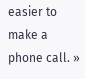easier to make a phone call. »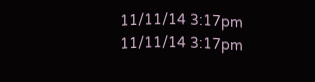11/11/14 3:17pm 11/11/14 3:17pm